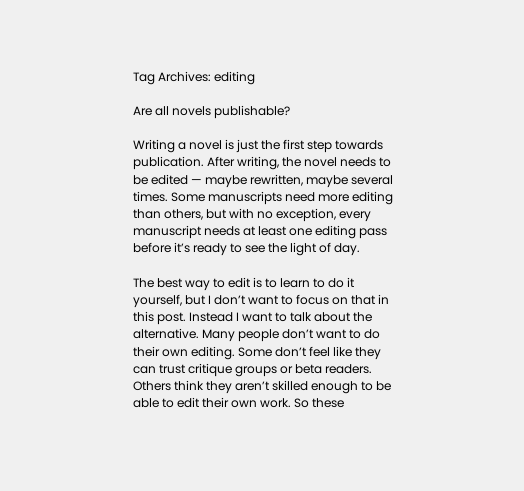Tag Archives: editing

Are all novels publishable?

Writing a novel is just the first step towards publication. After writing, the novel needs to be edited — maybe rewritten, maybe several times. Some manuscripts need more editing than others, but with no exception, every manuscript needs at least one editing pass before it’s ready to see the light of day.

The best way to edit is to learn to do it yourself, but I don’t want to focus on that in this post. Instead I want to talk about the alternative. Many people don’t want to do their own editing. Some don’t feel like they can trust critique groups or beta readers. Others think they aren’t skilled enough to be able to edit their own work. So these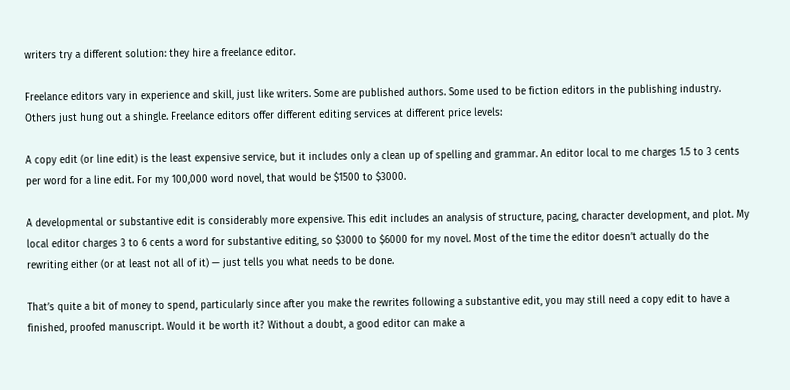writers try a different solution: they hire a freelance editor.

Freelance editors vary in experience and skill, just like writers. Some are published authors. Some used to be fiction editors in the publishing industry. Others just hung out a shingle. Freelance editors offer different editing services at different price levels:

A copy edit (or line edit) is the least expensive service, but it includes only a clean up of spelling and grammar. An editor local to me charges 1.5 to 3 cents per word for a line edit. For my 100,000 word novel, that would be $1500 to $3000.

A developmental or substantive edit is considerably more expensive. This edit includes an analysis of structure, pacing, character development, and plot. My local editor charges 3 to 6 cents a word for substantive editing, so $3000 to $6000 for my novel. Most of the time the editor doesn’t actually do the rewriting either (or at least not all of it) — just tells you what needs to be done.

That’s quite a bit of money to spend, particularly since after you make the rewrites following a substantive edit, you may still need a copy edit to have a finished, proofed manuscript. Would it be worth it? Without a doubt, a good editor can make a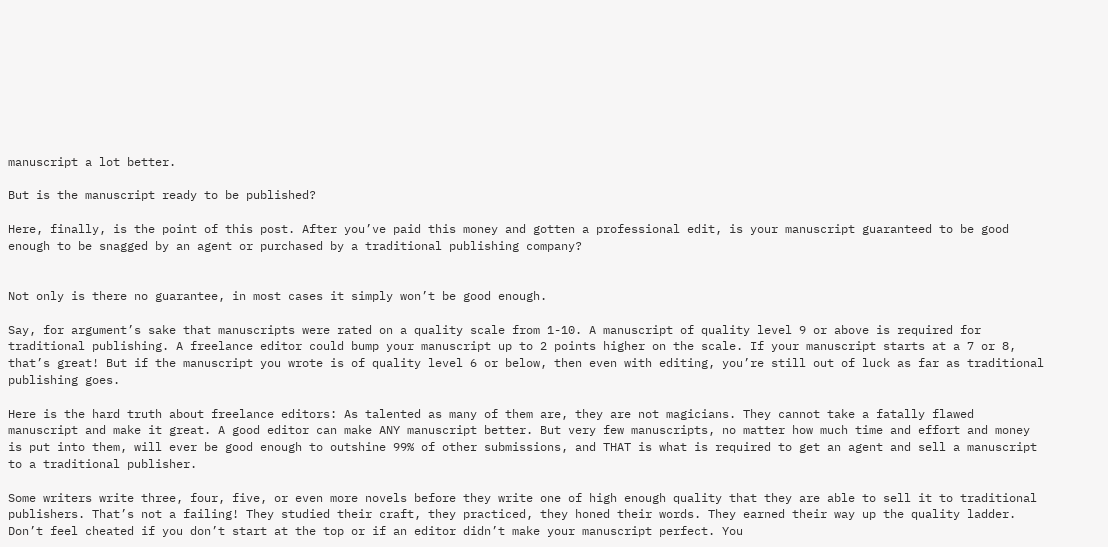manuscript a lot better.

But is the manuscript ready to be published?

Here, finally, is the point of this post. After you’ve paid this money and gotten a professional edit, is your manuscript guaranteed to be good enough to be snagged by an agent or purchased by a traditional publishing company?


Not only is there no guarantee, in most cases it simply won’t be good enough.

Say, for argument’s sake that manuscripts were rated on a quality scale from 1-10. A manuscript of quality level 9 or above is required for traditional publishing. A freelance editor could bump your manuscript up to 2 points higher on the scale. If your manuscript starts at a 7 or 8, that’s great! But if the manuscript you wrote is of quality level 6 or below, then even with editing, you’re still out of luck as far as traditional publishing goes.

Here is the hard truth about freelance editors: As talented as many of them are, they are not magicians. They cannot take a fatally flawed manuscript and make it great. A good editor can make ANY manuscript better. But very few manuscripts, no matter how much time and effort and money is put into them, will ever be good enough to outshine 99% of other submissions, and THAT is what is required to get an agent and sell a manuscript to a traditional publisher.

Some writers write three, four, five, or even more novels before they write one of high enough quality that they are able to sell it to traditional publishers. That’s not a failing! They studied their craft, they practiced, they honed their words. They earned their way up the quality ladder. Don’t feel cheated if you don’t start at the top or if an editor didn’t make your manuscript perfect. You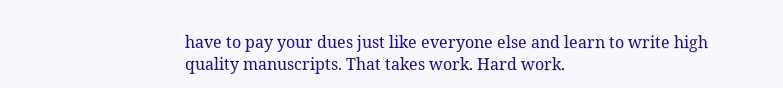have to pay your dues just like everyone else and learn to write high quality manuscripts. That takes work. Hard work.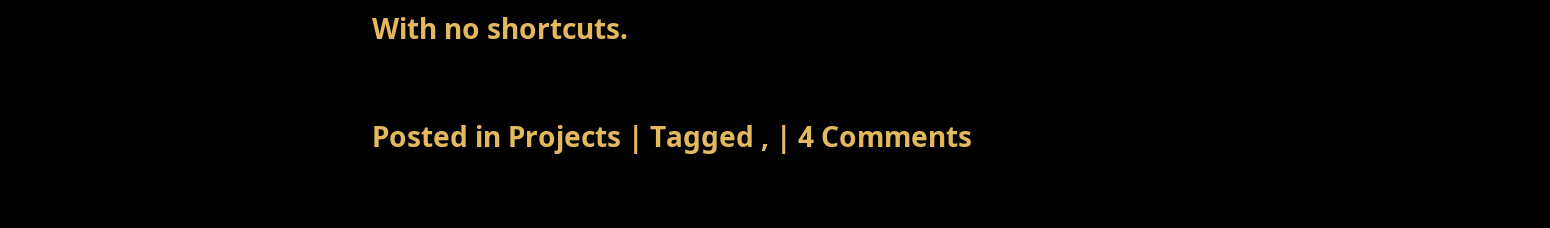With no shortcuts.

Posted in Projects | Tagged , | 4 Comments